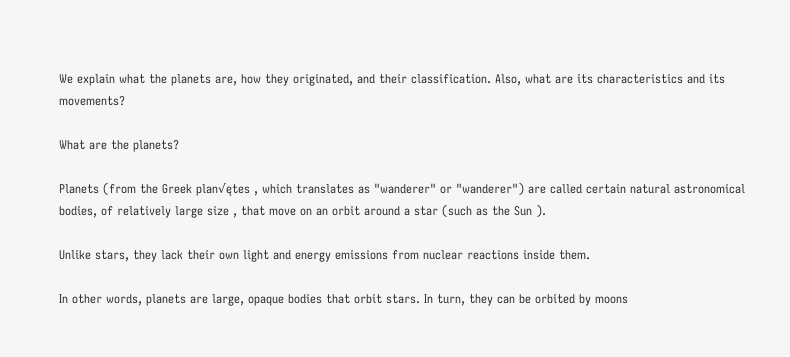We explain what the planets are, how they originated, and their classification. Also, what are its characteristics and its movements?

What are the planets?

Planets (from the Greek plan√ętes , which translates as "wanderer" or "wanderer") are called certain natural astronomical bodies, of relatively large size , that move on an orbit around a star (such as the Sun ).

Unlike stars, they lack their own light and energy emissions from nuclear reactions inside them.

In other words, planets are large, opaque bodies that orbit stars. In turn, they can be orbited by moons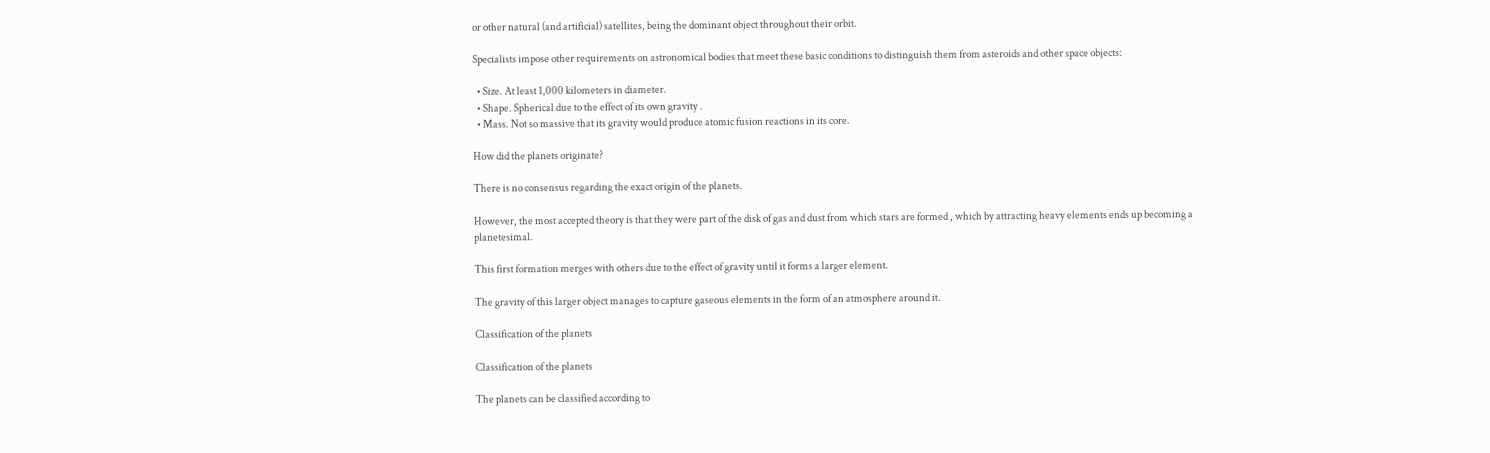or other natural (and artificial) satellites, being the dominant object throughout their orbit.

Specialists impose other requirements on astronomical bodies that meet these basic conditions to distinguish them from asteroids and other space objects:

  • Size. At least 1,000 kilometers in diameter.
  • Shape. Spherical due to the effect of its own gravity .
  • Mass. Not so massive that its gravity would produce atomic fusion reactions in its core.

How did the planets originate?

There is no consensus regarding the exact origin of the planets.

However, the most accepted theory is that they were part of the disk of gas and dust from which stars are formed , which by attracting heavy elements ends up becoming a planetesimal.

This first formation merges with others due to the effect of gravity until it forms a larger element.

The gravity of this larger object manages to capture gaseous elements in the form of an atmosphere around it.

Classification of the planets

Classification of the planets

The planets can be classified according to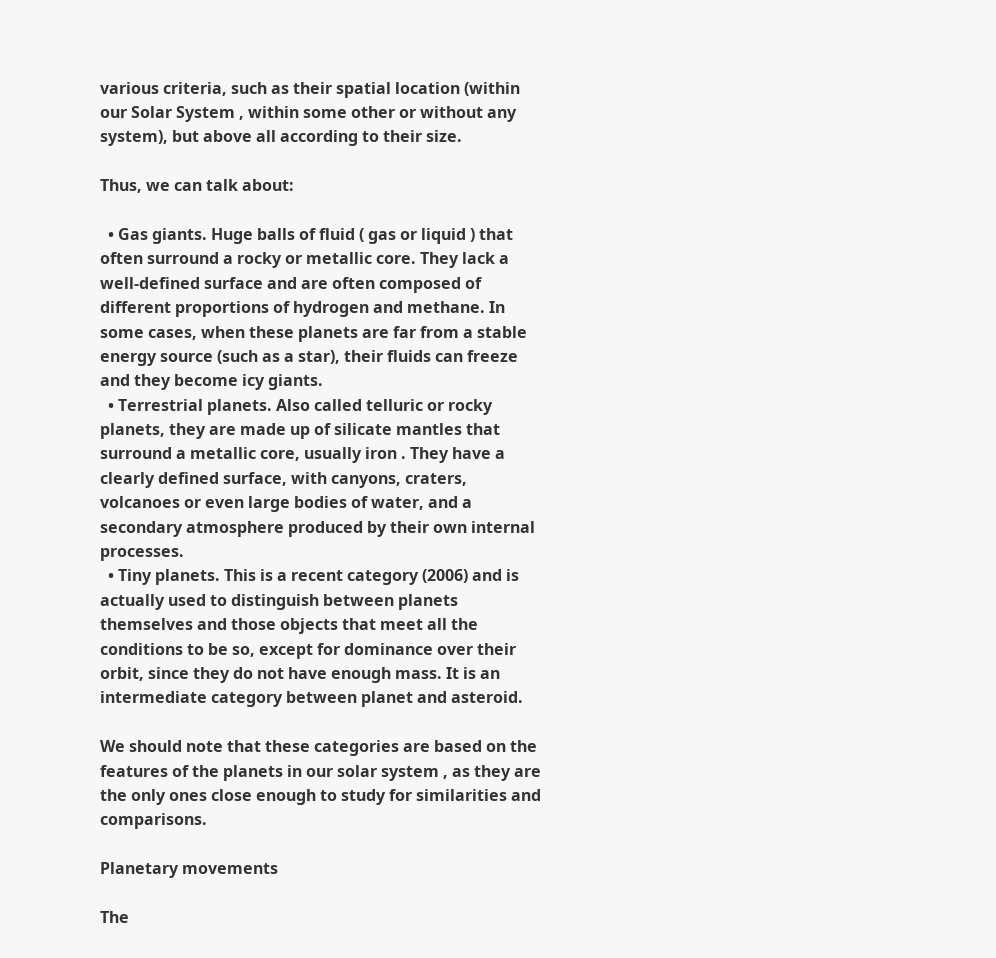various criteria, such as their spatial location (within our Solar System , within some other or without any system), but above all according to their size.

Thus, we can talk about:

  • Gas giants. Huge balls of fluid ( gas or liquid ) that often surround a rocky or metallic core. They lack a well-defined surface and are often composed of different proportions of hydrogen and methane. In some cases, when these planets are far from a stable energy source (such as a star), their fluids can freeze and they become icy giants.
  • Terrestrial planets. Also called telluric or rocky planets, they are made up of silicate mantles that surround a metallic core, usually iron . They have a clearly defined surface, with canyons, craters, volcanoes or even large bodies of water, and a secondary atmosphere produced by their own internal processes.
  • Tiny planets. This is a recent category (2006) and is actually used to distinguish between planets themselves and those objects that meet all the conditions to be so, except for dominance over their orbit, since they do not have enough mass. It is an intermediate category between planet and asteroid.

We should note that these categories are based on the features of the planets in our solar system , as they are the only ones close enough to study for similarities and comparisons.

Planetary movements

The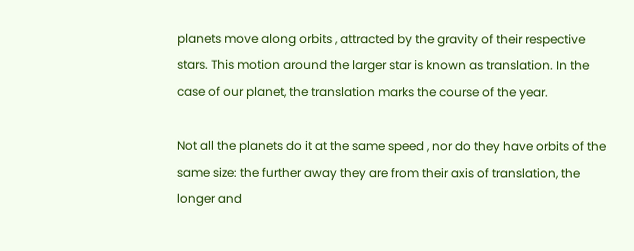planets move along orbits , attracted by the gravity of their respective stars. This motion around the larger star is known as translation. In the case of our planet, the translation marks the course of the year.

Not all the planets do it at the same speed , nor do they have orbits of the same size: the further away they are from their axis of translation, the longer and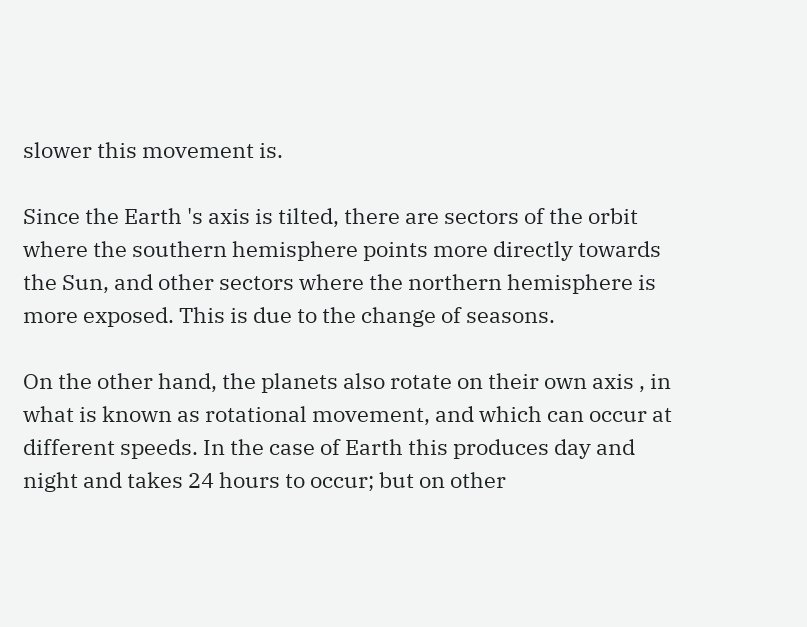slower this movement is.

Since the Earth 's axis is tilted, there are sectors of the orbit where the southern hemisphere points more directly towards the Sun, and other sectors where the northern hemisphere is more exposed. This is due to the change of seasons.

On the other hand, the planets also rotate on their own axis , in what is known as rotational movement, and which can occur at different speeds. In the case of Earth this produces day and night and takes 24 hours to occur; but on other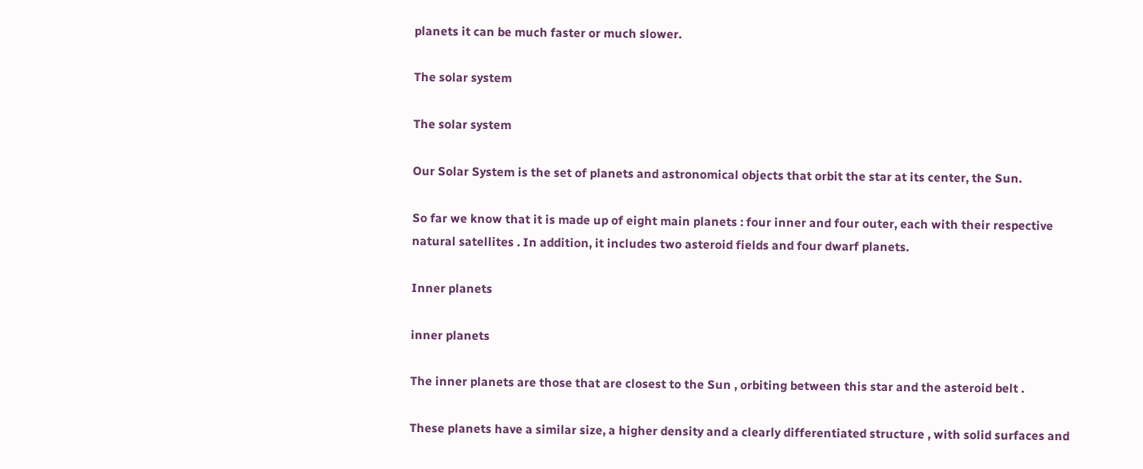planets it can be much faster or much slower.

The solar system

The solar system

Our Solar System is the set of planets and astronomical objects that orbit the star at its center, the Sun.

So far we know that it is made up of eight main planets : four inner and four outer, each with their respective natural satellites . In addition, it includes two asteroid fields and four dwarf planets.

Inner planets

inner planets

The inner planets are those that are closest to the Sun , orbiting between this star and the asteroid belt .

These planets have a similar size, a higher density and a clearly differentiated structure , with solid surfaces and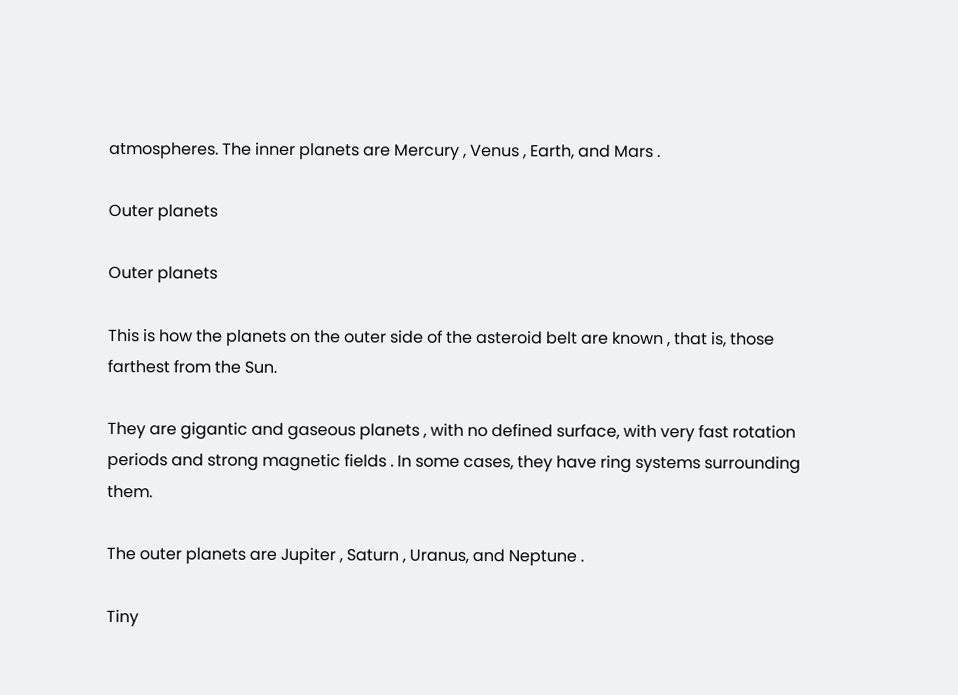atmospheres. The inner planets are Mercury , Venus , Earth, and Mars .

Outer planets

Outer planets

This is how the planets on the outer side of the asteroid belt are known , that is, those farthest from the Sun.

They are gigantic and gaseous planets , with no defined surface, with very fast rotation periods and strong magnetic fields . In some cases, they have ring systems surrounding them.

The outer planets are Jupiter , Saturn , Uranus, and Neptune .

Tiny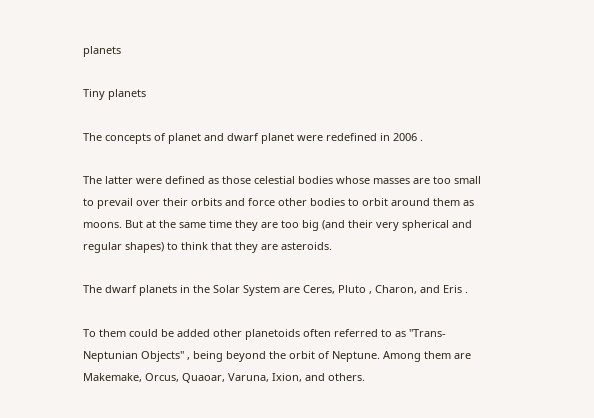planets

Tiny planets

The concepts of planet and dwarf planet were redefined in 2006 .

The latter were defined as those celestial bodies whose masses are too small to prevail over their orbits and force other bodies to orbit around them as moons. But at the same time they are too big (and their very spherical and regular shapes) to think that they are asteroids.

The dwarf planets in the Solar System are Ceres, Pluto , Charon, and Eris .

To them could be added other planetoids often referred to as "Trans-Neptunian Objects" , being beyond the orbit of Neptune. Among them are Makemake, Orcus, Quaoar, Varuna, Ixion, and others.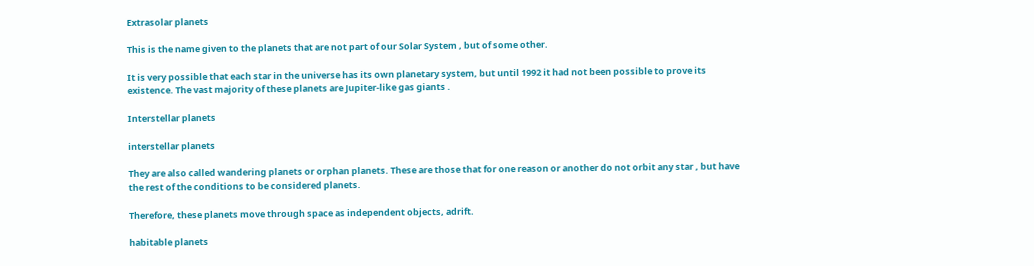Extrasolar planets

This is the name given to the planets that are not part of our Solar System , but of some other.

It is very possible that each star in the universe has its own planetary system, but until 1992 it had not been possible to prove its existence. The vast majority of these planets are Jupiter-like gas giants .

Interstellar planets

interstellar planets

They are also called wandering planets or orphan planets. These are those that for one reason or another do not orbit any star , but have the rest of the conditions to be considered planets.

Therefore, these planets move through space as independent objects, adrift.

habitable planets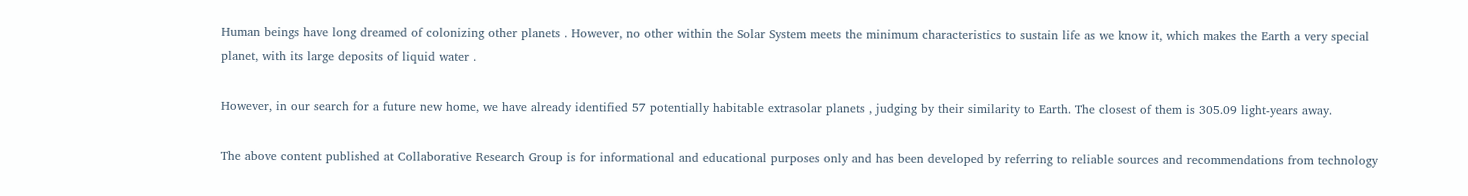Human beings have long dreamed of colonizing other planets . However, no other within the Solar System meets the minimum characteristics to sustain life as we know it, which makes the Earth a very special planet, with its large deposits of liquid water .

However, in our search for a future new home, we have already identified 57 potentially habitable extrasolar planets , judging by their similarity to Earth. The closest of them is 305.09 light-years away.

The above content published at Collaborative Research Group is for informational and educational purposes only and has been developed by referring to reliable sources and recommendations from technology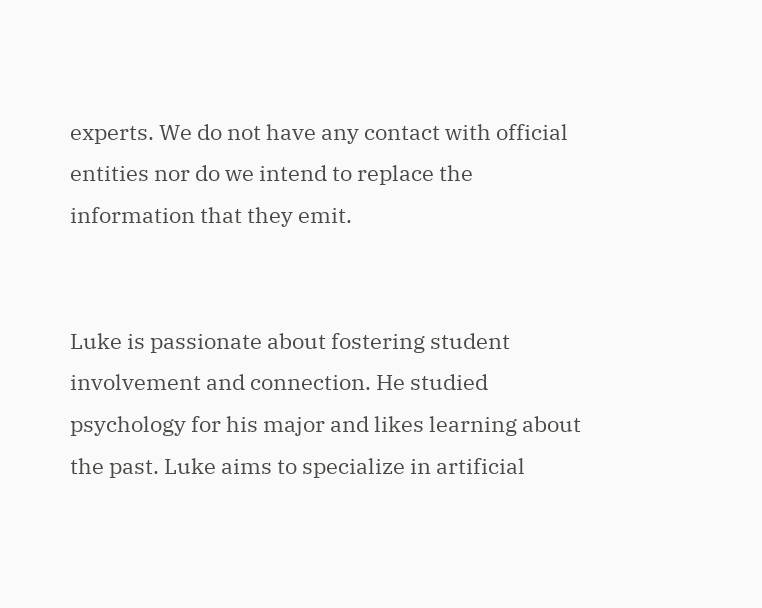experts. We do not have any contact with official entities nor do we intend to replace the information that they emit.


Luke is passionate about fostering student involvement and connection. He studied psychology for his major and likes learning about the past. Luke aims to specialize in artificial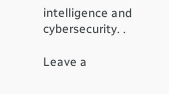intelligence and cybersecurity. .

Leave a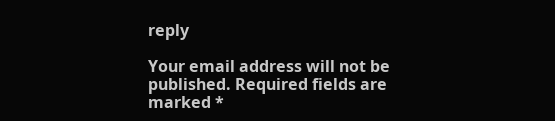reply

Your email address will not be published. Required fields are marked *